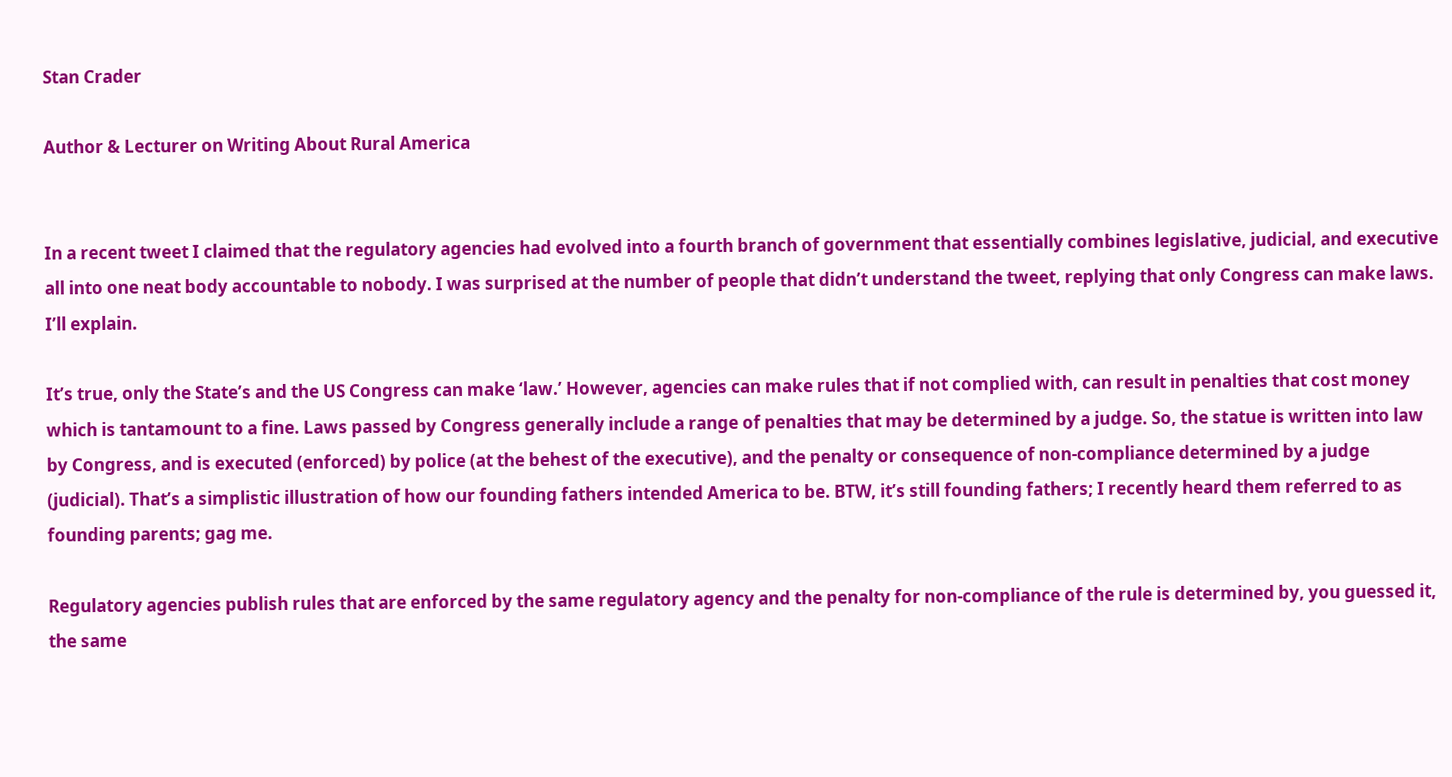Stan Crader

Author & Lecturer on Writing About Rural America


In a recent tweet I claimed that the regulatory agencies had evolved into a fourth branch of government that essentially combines legislative, judicial, and executive all into one neat body accountable to nobody. I was surprised at the number of people that didn’t understand the tweet, replying that only Congress can make laws. I’ll explain.

It’s true, only the State’s and the US Congress can make ‘law.’ However, agencies can make rules that if not complied with, can result in penalties that cost money which is tantamount to a fine. Laws passed by Congress generally include a range of penalties that may be determined by a judge. So, the statue is written into law by Congress, and is executed (enforced) by police (at the behest of the executive), and the penalty or consequence of non-compliance determined by a judge (judicial). That’s a simplistic illustration of how our founding fathers intended America to be. BTW, it’s still founding fathers; I recently heard them referred to as founding parents; gag me.

Regulatory agencies publish rules that are enforced by the same regulatory agency and the penalty for non-compliance of the rule is determined by, you guessed it, the same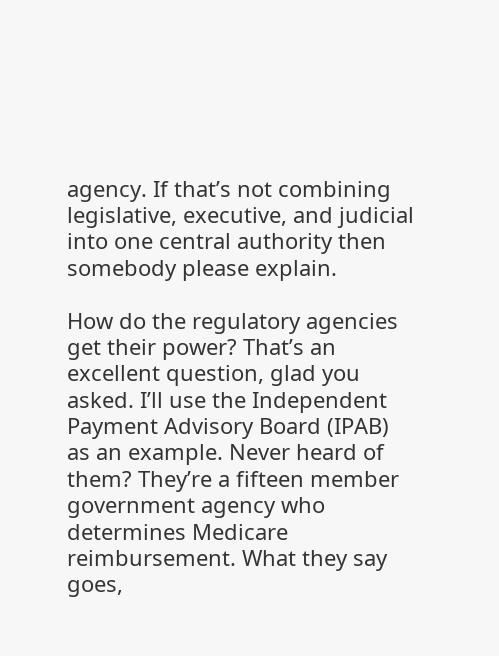agency. If that’s not combining legislative, executive, and judicial into one central authority then somebody please explain.

How do the regulatory agencies get their power? That’s an excellent question, glad you asked. I’ll use the Independent Payment Advisory Board (IPAB) as an example. Never heard of them? They’re a fifteen member government agency who determines Medicare reimbursement. What they say goes,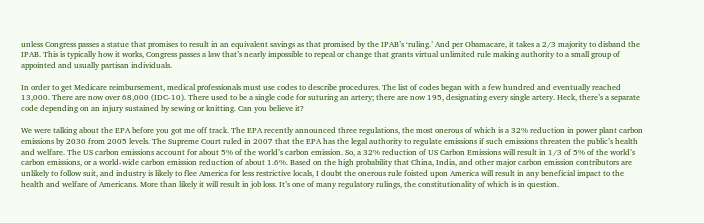unless Congress passes a statue that promises to result in an equivalent savings as that promised by the IPAB’s ‘ruling.’ And per Obamacare, it takes a 2/3 majority to disband the IPAB. This is typically how it works, Congress passes a law that’s nearly impossible to repeal or change that grants virtual unlimited rule making authority to a small group of appointed and usually partisan individuals.

In order to get Medicare reimbursement, medical professionals must use codes to describe procedures. The list of codes began with a few hundred and eventually reached 13,000. There are now over 68,000 (IDC-10). There used to be a single code for suturing an artery; there are now 195, designating every single artery. Heck, there’s a separate code depending on an injury sustained by sewing or knitting. Can you believe it?

We were talking about the EPA before you got me off track. The EPA recently announced three regulations, the most onerous of which is a 32% reduction in power plant carbon emissions by 2030 from 2005 levels. The Supreme Court ruled in 2007 that the EPA has the legal authority to regulate emissions if such emissions threaten the public’s health and welfare. The US carbon emissions account for about 5% of the world’s carbon emission. So, a 32% reduction of US Carbon Emissions will result in 1/3 of 5% of the world’s carbon emissions, or a world-wide carbon emission reduction of about 1.6%. Based on the high probability that China, India, and other major carbon emission contributors are unlikely to follow suit, and industry is likely to flee America for less restrictive locals, I doubt the onerous rule foisted upon America will result in any beneficial impact to the health and welfare of Americans. More than likely it will result in job loss. It’s one of many regulatory rulings, the constitutionality of which is in question.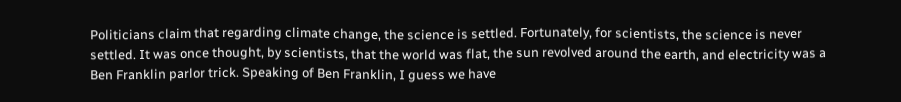Politicians claim that regarding climate change, the science is settled. Fortunately, for scientists, the science is never settled. It was once thought, by scientists, that the world was flat, the sun revolved around the earth, and electricity was a Ben Franklin parlor trick. Speaking of Ben Franklin, I guess we have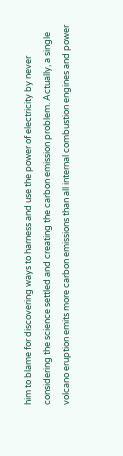him to blame for discovering ways to harness and use the power of electricity by never considering the science settled and creating the carbon emission problem. Actually, a single volcano eruption emits more carbon emissions than all internal combustion engines and power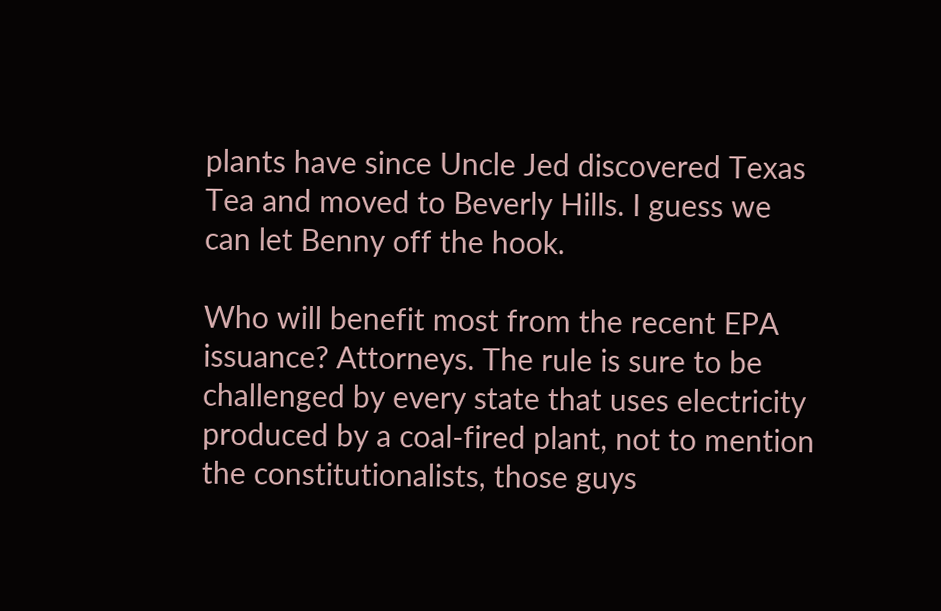plants have since Uncle Jed discovered Texas Tea and moved to Beverly Hills. I guess we can let Benny off the hook.

Who will benefit most from the recent EPA issuance? Attorneys. The rule is sure to be challenged by every state that uses electricity produced by a coal-fired plant, not to mention the constitutionalists, those guys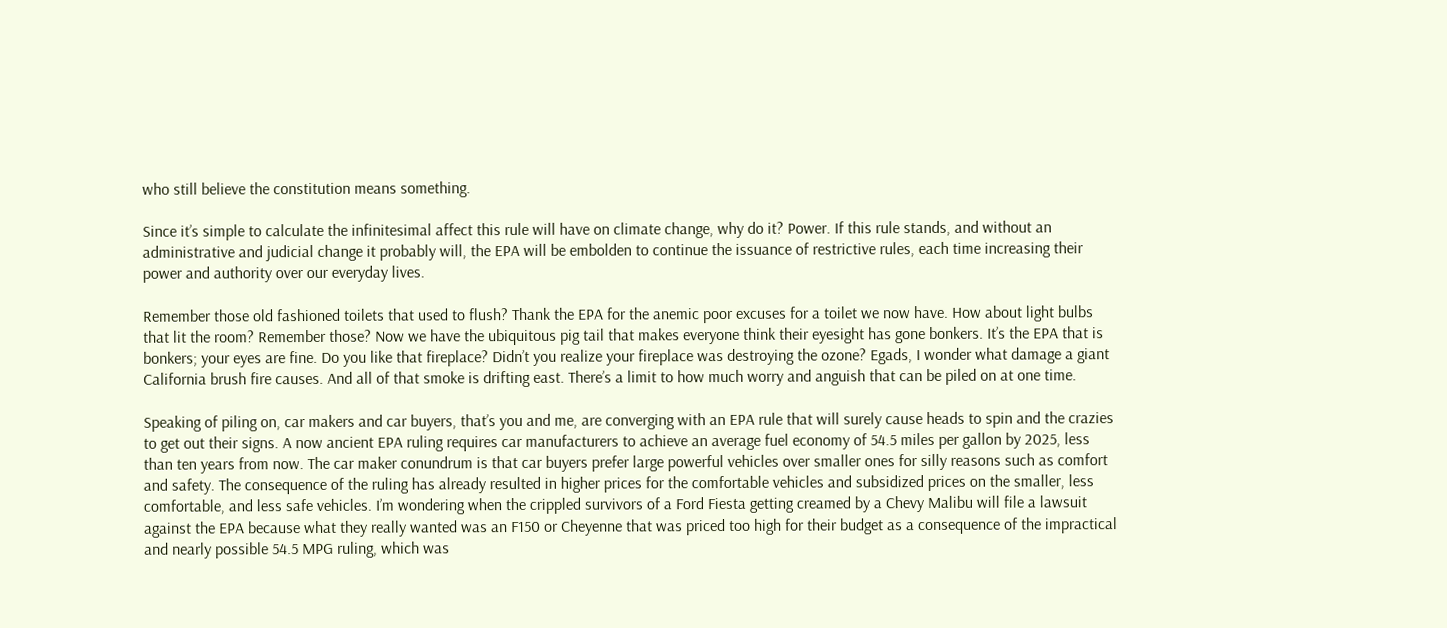who still believe the constitution means something.

Since it’s simple to calculate the infinitesimal affect this rule will have on climate change, why do it? Power. If this rule stands, and without an administrative and judicial change it probably will, the EPA will be embolden to continue the issuance of restrictive rules, each time increasing their power and authority over our everyday lives.

Remember those old fashioned toilets that used to flush? Thank the EPA for the anemic poor excuses for a toilet we now have. How about light bulbs that lit the room? Remember those? Now we have the ubiquitous pig tail that makes everyone think their eyesight has gone bonkers. It’s the EPA that is bonkers; your eyes are fine. Do you like that fireplace? Didn’t you realize your fireplace was destroying the ozone? Egads, I wonder what damage a giant California brush fire causes. And all of that smoke is drifting east. There’s a limit to how much worry and anguish that can be piled on at one time.

Speaking of piling on, car makers and car buyers, that’s you and me, are converging with an EPA rule that will surely cause heads to spin and the crazies to get out their signs. A now ancient EPA ruling requires car manufacturers to achieve an average fuel economy of 54.5 miles per gallon by 2025, less than ten years from now. The car maker conundrum is that car buyers prefer large powerful vehicles over smaller ones for silly reasons such as comfort and safety. The consequence of the ruling has already resulted in higher prices for the comfortable vehicles and subsidized prices on the smaller, less comfortable, and less safe vehicles. I’m wondering when the crippled survivors of a Ford Fiesta getting creamed by a Chevy Malibu will file a lawsuit against the EPA because what they really wanted was an F150 or Cheyenne that was priced too high for their budget as a consequence of the impractical and nearly possible 54.5 MPG ruling, which was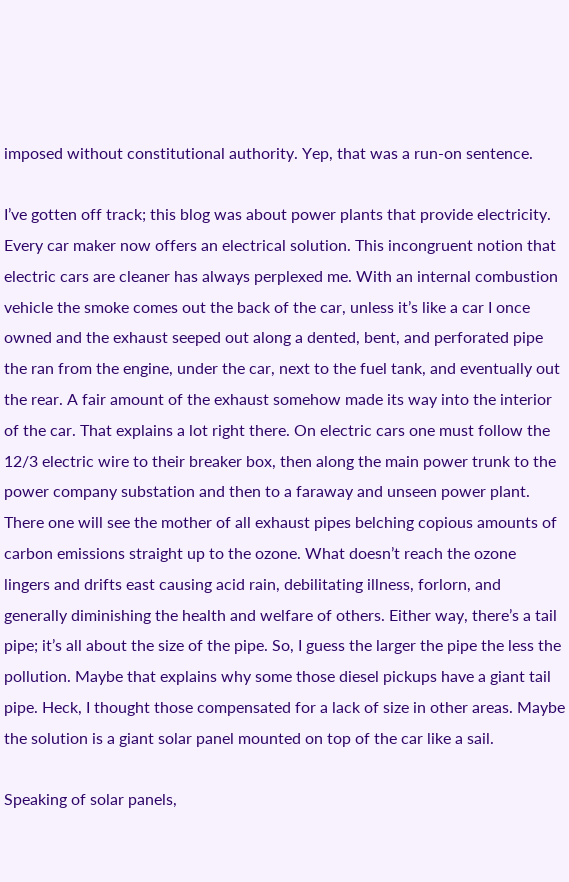imposed without constitutional authority. Yep, that was a run-on sentence.

I’ve gotten off track; this blog was about power plants that provide electricity. Every car maker now offers an electrical solution. This incongruent notion that electric cars are cleaner has always perplexed me. With an internal combustion vehicle the smoke comes out the back of the car, unless it’s like a car I once owned and the exhaust seeped out along a dented, bent, and perforated pipe the ran from the engine, under the car, next to the fuel tank, and eventually out the rear. A fair amount of the exhaust somehow made its way into the interior of the car. That explains a lot right there. On electric cars one must follow the 12/3 electric wire to their breaker box, then along the main power trunk to the power company substation and then to a faraway and unseen power plant. There one will see the mother of all exhaust pipes belching copious amounts of carbon emissions straight up to the ozone. What doesn’t reach the ozone lingers and drifts east causing acid rain, debilitating illness, forlorn, and generally diminishing the health and welfare of others. Either way, there’s a tail pipe; it’s all about the size of the pipe. So, I guess the larger the pipe the less the pollution. Maybe that explains why some those diesel pickups have a giant tail pipe. Heck, I thought those compensated for a lack of size in other areas. Maybe the solution is a giant solar panel mounted on top of the car like a sail.

Speaking of solar panels,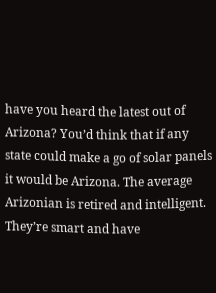have you heard the latest out of Arizona? You’d think that if any state could make a go of solar panels it would be Arizona. The average Arizonian is retired and intelligent. They’re smart and have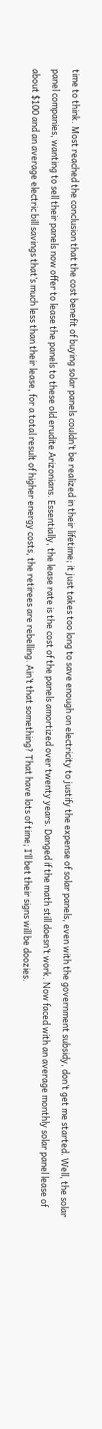time to think. Most reached the conclusion that the cost benefit of buying solar panels couldn’t be realized in their lifetime; it just takes too long to save enough on electricity to justify the expense of solar panels, even with the government subsidy, don’t get me started. Well, the solar panel companies, wanting to sell their panels now offer to lease the panels to these old erudite Arizonians. Essentially, the lease rate is the cost of the panels amortized over twenty years. Danged if the math still doesn’t work. Now faced with an average monthly solar panel lease of about $100 and an average electric bill savings that’s much less than their lease, for a total result of higher energy costs, the retirees are rebelling. Ain’t that something? That have lots of time; I’ll bet their signs will be doozies.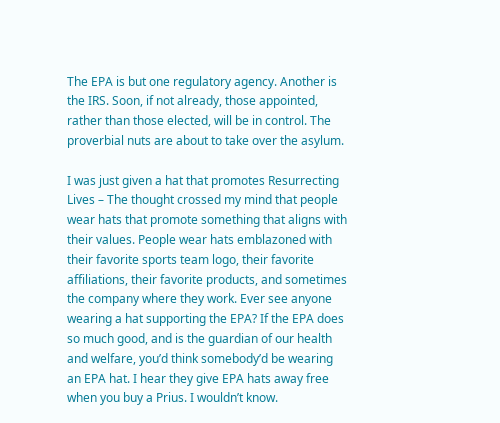The EPA is but one regulatory agency. Another is the IRS. Soon, if not already, those appointed, rather than those elected, will be in control. The proverbial nuts are about to take over the asylum.

I was just given a hat that promotes Resurrecting Lives – The thought crossed my mind that people wear hats that promote something that aligns with their values. People wear hats emblazoned with their favorite sports team logo, their favorite affiliations, their favorite products, and sometimes the company where they work. Ever see anyone wearing a hat supporting the EPA? If the EPA does so much good, and is the guardian of our health and welfare, you’d think somebody’d be wearing an EPA hat. I hear they give EPA hats away free when you buy a Prius. I wouldn’t know.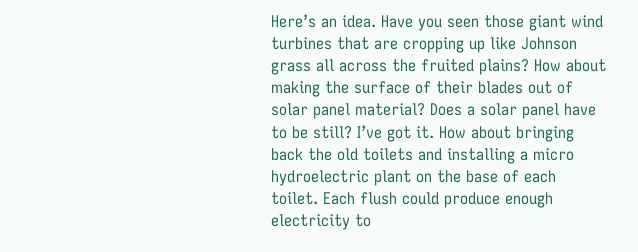Here’s an idea. Have you seen those giant wind turbines that are cropping up like Johnson grass all across the fruited plains? How about making the surface of their blades out of solar panel material? Does a solar panel have to be still? I’ve got it. How about bringing back the old toilets and installing a micro hydroelectric plant on the base of each toilet. Each flush could produce enough electricity to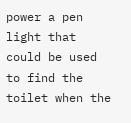power a pen light that could be used to find the toilet when the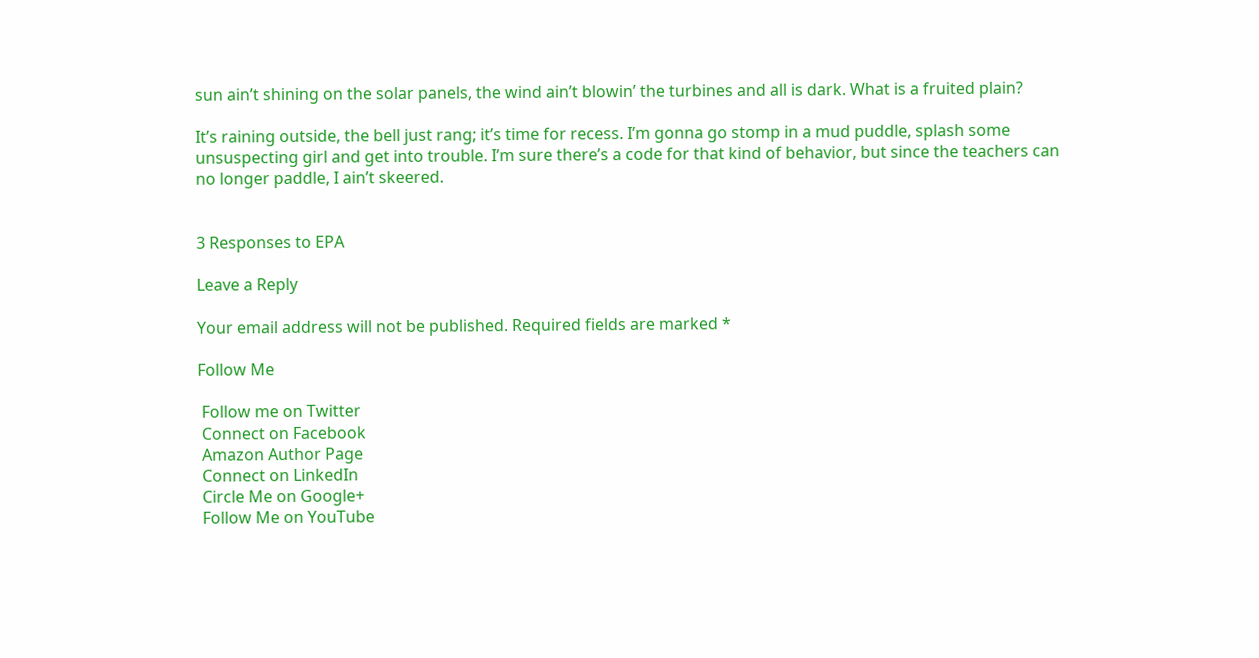sun ain’t shining on the solar panels, the wind ain’t blowin’ the turbines and all is dark. What is a fruited plain?

It’s raining outside, the bell just rang; it’s time for recess. I’m gonna go stomp in a mud puddle, splash some unsuspecting girl and get into trouble. I’m sure there’s a code for that kind of behavior, but since the teachers can no longer paddle, I ain’t skeered.


3 Responses to EPA

Leave a Reply

Your email address will not be published. Required fields are marked *

Follow Me

 Follow me on Twitter
 Connect on Facebook
 Amazon Author Page
 Connect on LinkedIn
 Circle Me on Google+
 Follow Me on YouTube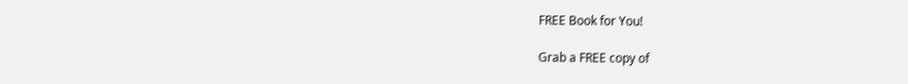FREE Book for You!

Grab a FREE copy of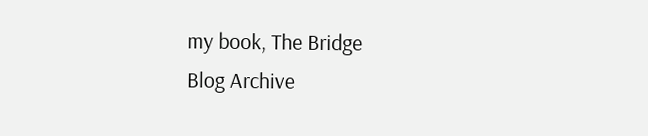my book, The Bridge
Blog Archive